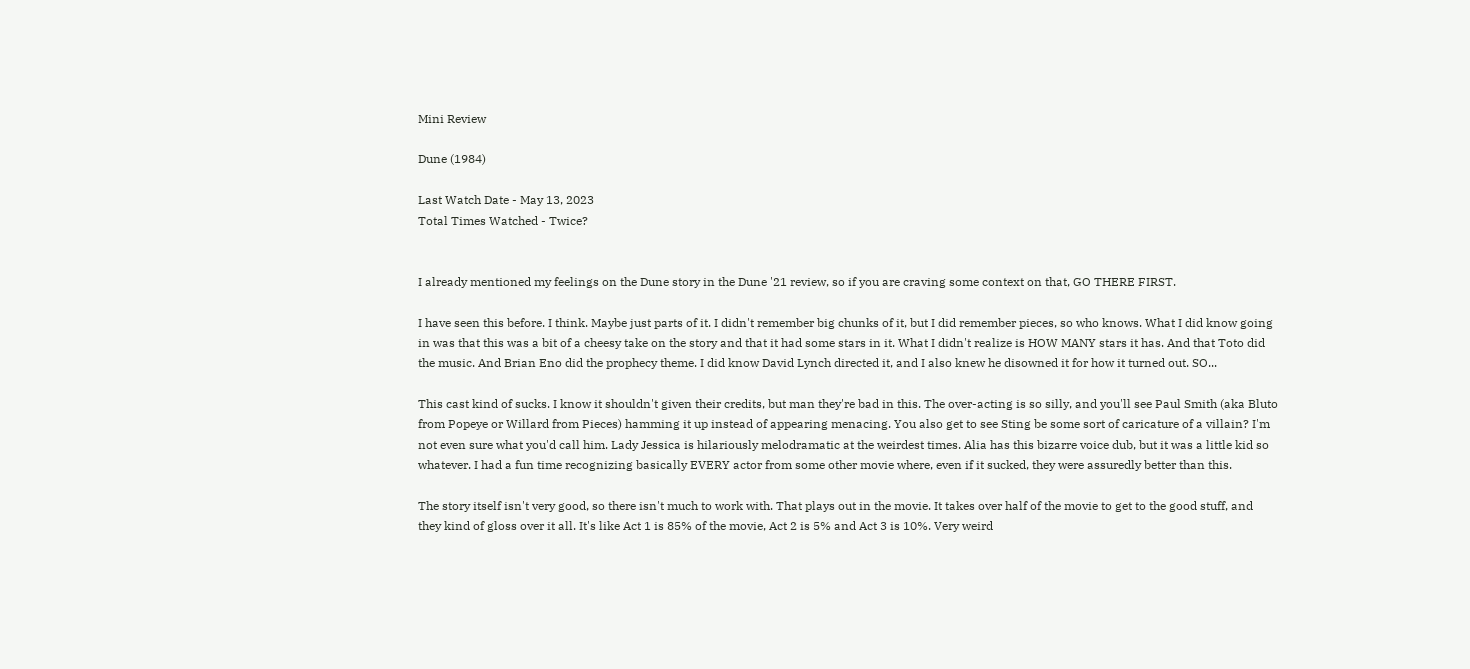Mini Review

Dune (1984)

Last Watch Date - May 13, 2023
Total Times Watched - Twice?


I already mentioned my feelings on the Dune story in the Dune '21 review, so if you are craving some context on that, GO THERE FIRST.

I have seen this before. I think. Maybe just parts of it. I didn't remember big chunks of it, but I did remember pieces, so who knows. What I did know going in was that this was a bit of a cheesy take on the story and that it had some stars in it. What I didn't realize is HOW MANY stars it has. And that Toto did the music. And Brian Eno did the prophecy theme. I did know David Lynch directed it, and I also knew he disowned it for how it turned out. SO...

This cast kind of sucks. I know it shouldn't given their credits, but man they're bad in this. The over-acting is so silly, and you'll see Paul Smith (aka Bluto from Popeye or Willard from Pieces) hamming it up instead of appearing menacing. You also get to see Sting be some sort of caricature of a villain? I'm not even sure what you'd call him. Lady Jessica is hilariously melodramatic at the weirdest times. Alia has this bizarre voice dub, but it was a little kid so whatever. I had a fun time recognizing basically EVERY actor from some other movie where, even if it sucked, they were assuredly better than this.

The story itself isn't very good, so there isn't much to work with. That plays out in the movie. It takes over half of the movie to get to the good stuff, and they kind of gloss over it all. It's like Act 1 is 85% of the movie, Act 2 is 5% and Act 3 is 10%. Very weird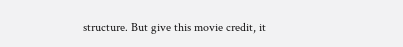structure. But give this movie credit, it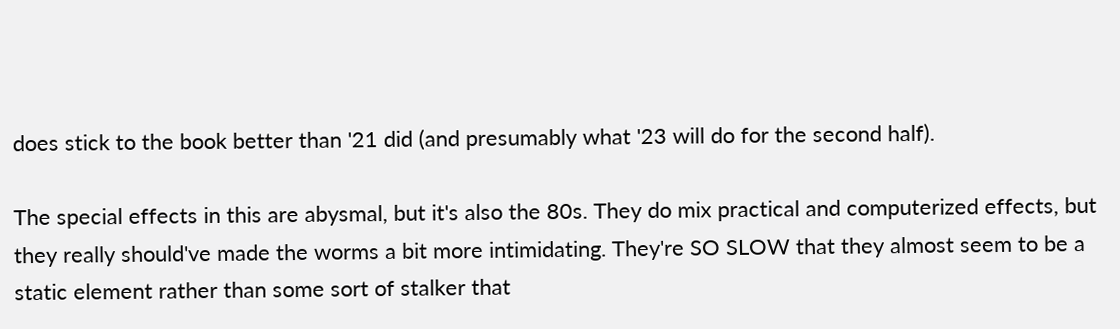does stick to the book better than '21 did (and presumably what '23 will do for the second half).

The special effects in this are abysmal, but it's also the 80s. They do mix practical and computerized effects, but they really should've made the worms a bit more intimidating. They're SO SLOW that they almost seem to be a static element rather than some sort of stalker that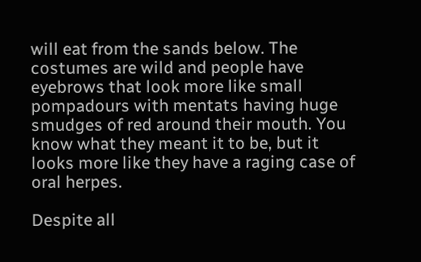will eat from the sands below. The costumes are wild and people have eyebrows that look more like small pompadours with mentats having huge smudges of red around their mouth. You know what they meant it to be, but it looks more like they have a raging case of oral herpes.

Despite all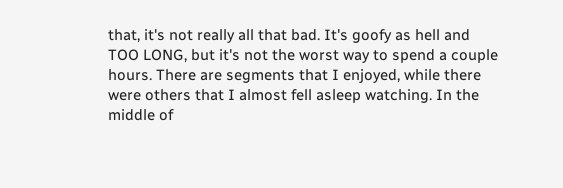that, it's not really all that bad. It's goofy as hell and TOO LONG, but it's not the worst way to spend a couple hours. There are segments that I enjoyed, while there were others that I almost fell asleep watching. In the middle of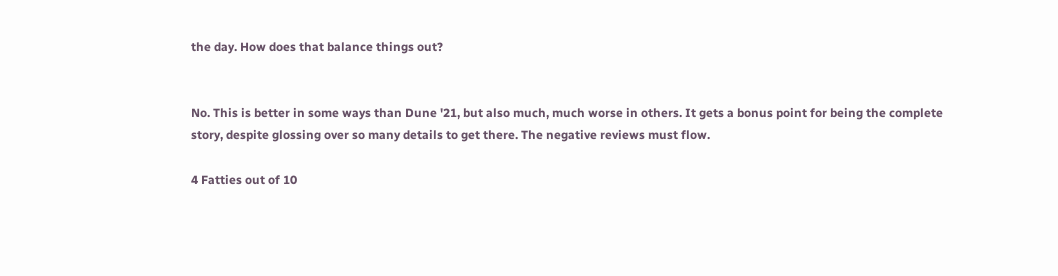the day. How does that balance things out?


No. This is better in some ways than Dune '21, but also much, much worse in others. It gets a bonus point for being the complete story, despite glossing over so many details to get there. The negative reviews must flow.

4 Fatties out of 10